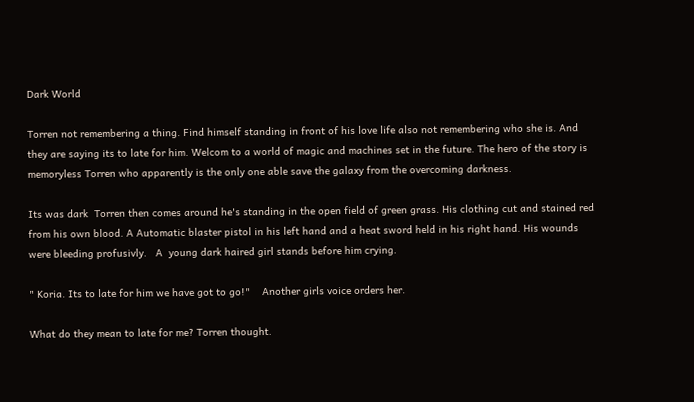Dark World

Torren not remembering a thing. Find himself standing in front of his love life also not remembering who she is. And they are saying its to late for him. Welcom to a world of magic and machines set in the future. The hero of the story is memoryless Torren who apparently is the only one able save the galaxy from the overcoming darkness.

Its was dark  Torren then comes around he's standing in the open field of green grass. His clothing cut and stained red from his own blood. A Automatic blaster pistol in his left hand and a heat sword held in his right hand. His wounds were bleeding profusivly.   A  young dark haired girl stands before him crying.

" Koria. Its to late for him we have got to go!"    Another girls voice orders her.

What do they mean to late for me? Torren thought.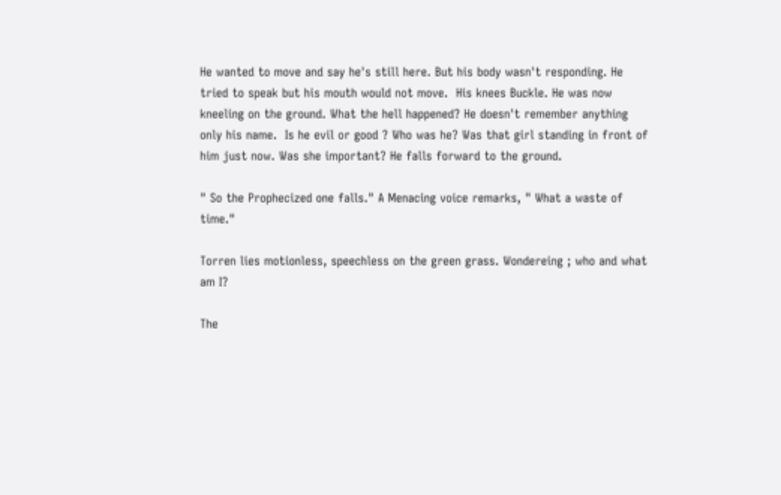He wanted to move and say he's still here. But his body wasn't responding. He tried to speak but his mouth would not move.  His knees Buckle. He was now kneeling on the ground. What the hell happened? He doesn't remember anything only his name.  Is he evil or good ? Who was he? Was that girl standing in front of him just now. Was she important? He falls forward to the ground.

" So the Prophecized one falls." A Menacing voice remarks, " What a waste of time."

Torren lies motionless, speechless on the green grass. Wondereing ; who and what am I?

The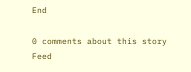End

0 comments about this story Feed